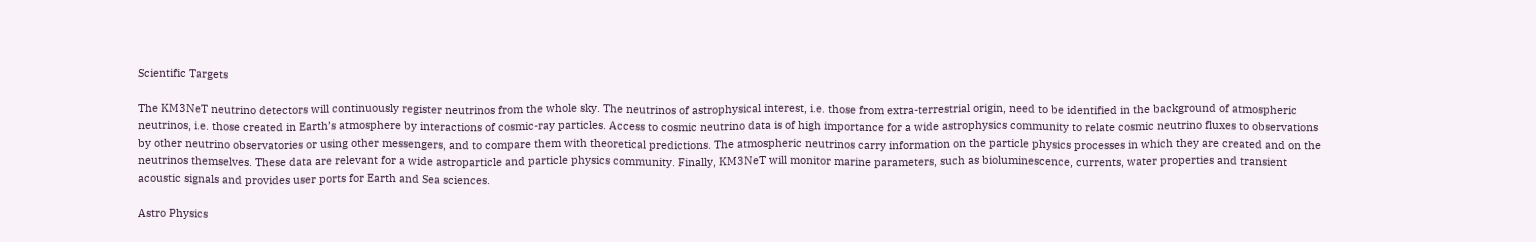Scientific Targets

The KM3NeT neutrino detectors will continuously register neutrinos from the whole sky. The neutrinos of astrophysical interest, i.e. those from extra-terrestrial origin, need to be identified in the background of atmospheric neutrinos, i.e. those created in Earth’s atmosphere by interactions of cosmic-ray particles. Access to cosmic neutrino data is of high importance for a wide astrophysics community to relate cosmic neutrino fluxes to observations by other neutrino observatories or using other messengers, and to compare them with theoretical predictions. The atmospheric neutrinos carry information on the particle physics processes in which they are created and on the neutrinos themselves. These data are relevant for a wide astroparticle and particle physics community. Finally, KM3NeT will monitor marine parameters, such as bioluminescence, currents, water properties and transient acoustic signals and provides user ports for Earth and Sea sciences.

Astro Physics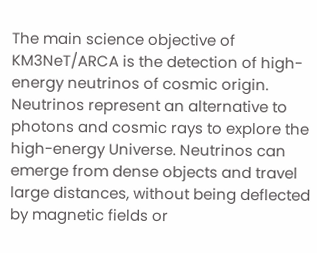The main science objective of KM3NeT/ARCA is the detection of high-energy neutrinos of cosmic origin. Neutrinos represent an alternative to photons and cosmic rays to explore the high-energy Universe. Neutrinos can emerge from dense objects and travel large distances, without being deflected by magnetic fields or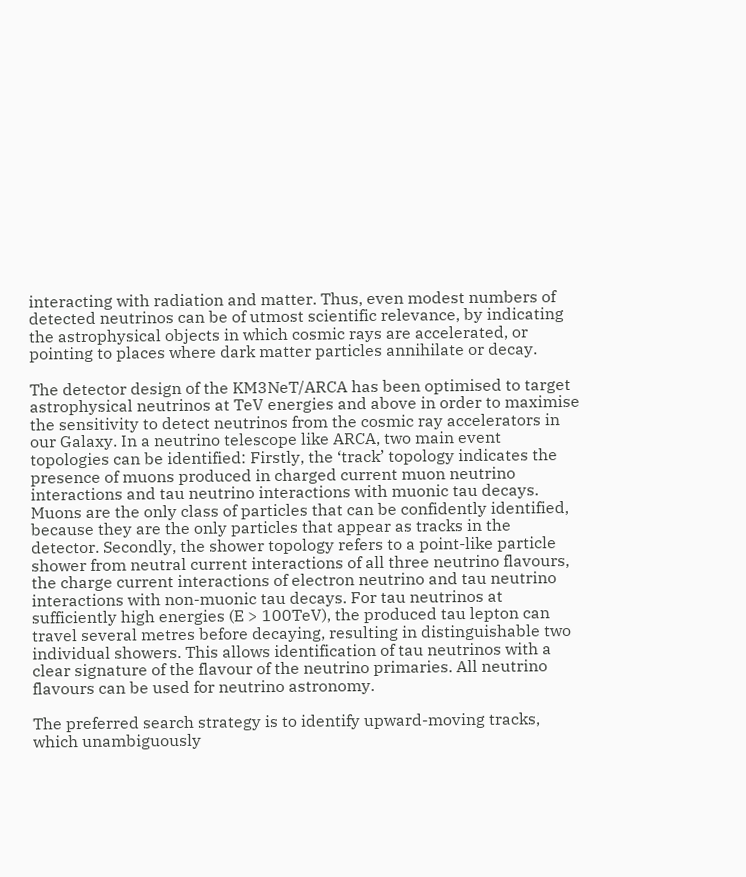interacting with radiation and matter. Thus, even modest numbers of detected neutrinos can be of utmost scientific relevance, by indicating the astrophysical objects in which cosmic rays are accelerated, or pointing to places where dark matter particles annihilate or decay.

The detector design of the KM3NeT/ARCA has been optimised to target astrophysical neutrinos at TeV energies and above in order to maximise the sensitivity to detect neutrinos from the cosmic ray accelerators in our Galaxy. In a neutrino telescope like ARCA, two main event topologies can be identified: Firstly, the ‘track’ topology indicates the presence of muons produced in charged current muon neutrino interactions and tau neutrino interactions with muonic tau decays. Muons are the only class of particles that can be confidently identified, because they are the only particles that appear as tracks in the detector. Secondly, the shower topology refers to a point-like particle shower from neutral current interactions of all three neutrino flavours, the charge current interactions of electron neutrino and tau neutrino interactions with non-muonic tau decays. For tau neutrinos at sufficiently high energies (E > 100TeV), the produced tau lepton can travel several metres before decaying, resulting in distinguishable two individual showers. This allows identification of tau neutrinos with a clear signature of the flavour of the neutrino primaries. All neutrino flavours can be used for neutrino astronomy.

The preferred search strategy is to identify upward-moving tracks, which unambiguously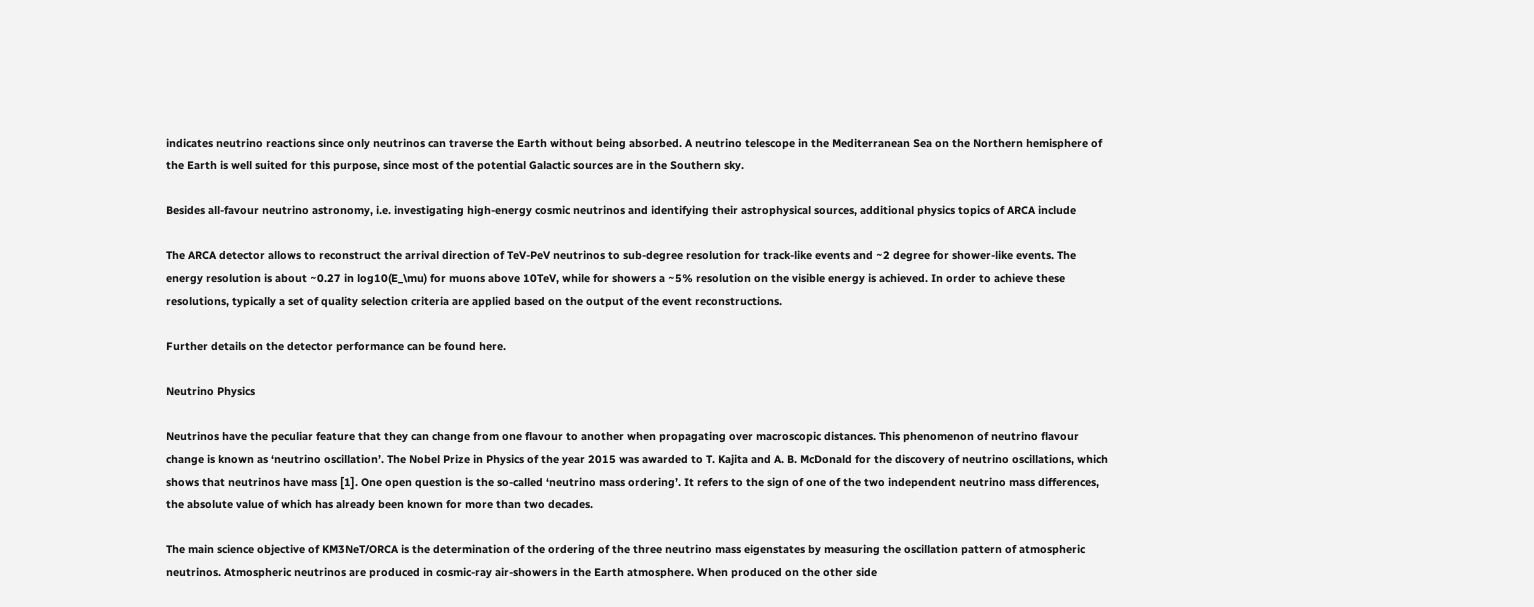indicates neutrino reactions since only neutrinos can traverse the Earth without being absorbed. A neutrino telescope in the Mediterranean Sea on the Northern hemisphere of the Earth is well suited for this purpose, since most of the potential Galactic sources are in the Southern sky.

Besides all-favour neutrino astronomy, i.e. investigating high-energy cosmic neutrinos and identifying their astrophysical sources, additional physics topics of ARCA include

The ARCA detector allows to reconstruct the arrival direction of TeV-PeV neutrinos to sub-degree resolution for track-like events and ~2 degree for shower-like events. The energy resolution is about ~0.27 in log10(E_\mu) for muons above 10TeV, while for showers a ~5% resolution on the visible energy is achieved. In order to achieve these resolutions, typically a set of quality selection criteria are applied based on the output of the event reconstructions.

Further details on the detector performance can be found here.

Neutrino Physics

Neutrinos have the peculiar feature that they can change from one flavour to another when propagating over macroscopic distances. This phenomenon of neutrino flavour change is known as ‘neutrino oscillation’. The Nobel Prize in Physics of the year 2015 was awarded to T. Kajita and A. B. McDonald for the discovery of neutrino oscillations, which shows that neutrinos have mass [1]. One open question is the so-called ‘neutrino mass ordering’. It refers to the sign of one of the two independent neutrino mass differences, the absolute value of which has already been known for more than two decades.

The main science objective of KM3NeT/ORCA is the determination of the ordering of the three neutrino mass eigenstates by measuring the oscillation pattern of atmospheric neutrinos. Atmospheric neutrinos are produced in cosmic-ray air-showers in the Earth atmosphere. When produced on the other side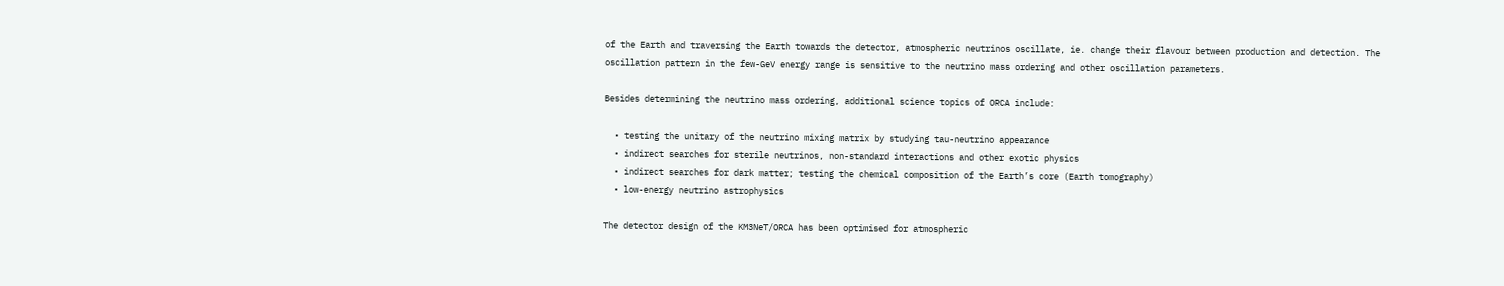of the Earth and traversing the Earth towards the detector, atmospheric neutrinos oscillate, ie. change their flavour between production and detection. The oscillation pattern in the few-GeV energy range is sensitive to the neutrino mass ordering and other oscillation parameters.

Besides determining the neutrino mass ordering, additional science topics of ORCA include:

  • testing the unitary of the neutrino mixing matrix by studying tau-neutrino appearance
  • indirect searches for sterile neutrinos, non-standard interactions and other exotic physics
  • indirect searches for dark matter; testing the chemical composition of the Earth’s core (Earth tomography)
  • low-energy neutrino astrophysics

The detector design of the KM3NeT/ORCA has been optimised for atmospheric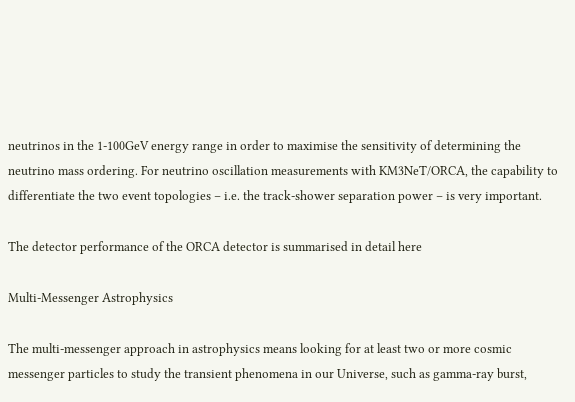neutrinos in the 1-100GeV energy range in order to maximise the sensitivity of determining the neutrino mass ordering. For neutrino oscillation measurements with KM3NeT/ORCA, the capability to differentiate the two event topologies – i.e. the track-shower separation power – is very important.

The detector performance of the ORCA detector is summarised in detail here

Multi-Messenger Astrophysics

The multi-messenger approach in astrophysics means looking for at least two or more cosmic messenger particles to study the transient phenomena in our Universe, such as gamma-ray burst,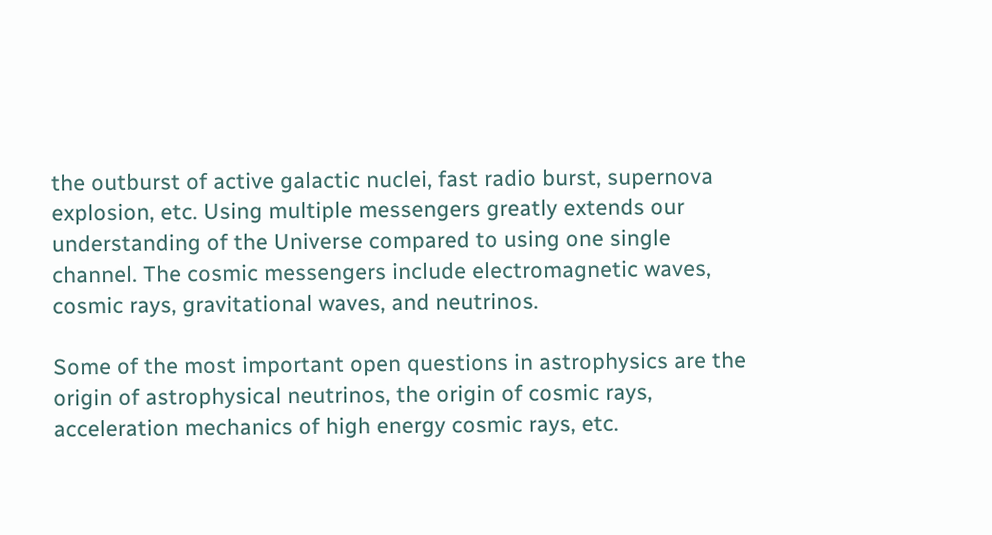the outburst of active galactic nuclei, fast radio burst, supernova explosion, etc. Using multiple messengers greatly extends our understanding of the Universe compared to using one single channel. The cosmic messengers include electromagnetic waves, cosmic rays, gravitational waves, and neutrinos.

Some of the most important open questions in astrophysics are the origin of astrophysical neutrinos, the origin of cosmic rays, acceleration mechanics of high energy cosmic rays, etc.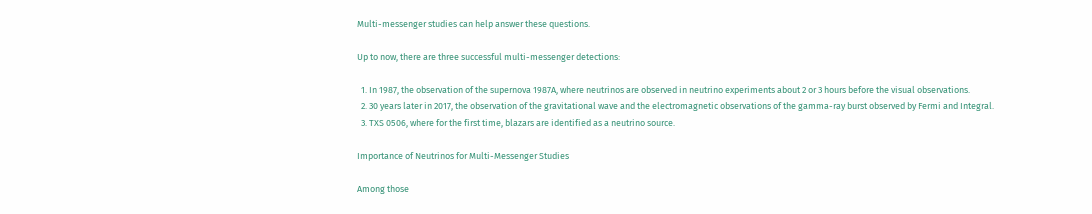Multi-messenger studies can help answer these questions.

Up to now, there are three successful multi-messenger detections:

  1. In 1987, the observation of the supernova 1987A, where neutrinos are observed in neutrino experiments about 2 or 3 hours before the visual observations.
  2. 30 years later in 2017, the observation of the gravitational wave and the electromagnetic observations of the gamma-ray burst observed by Fermi and Integral.
  3. TXS 0506, where for the first time, blazars are identified as a neutrino source.

Importance of Neutrinos for Multi-Messenger Studies

Among those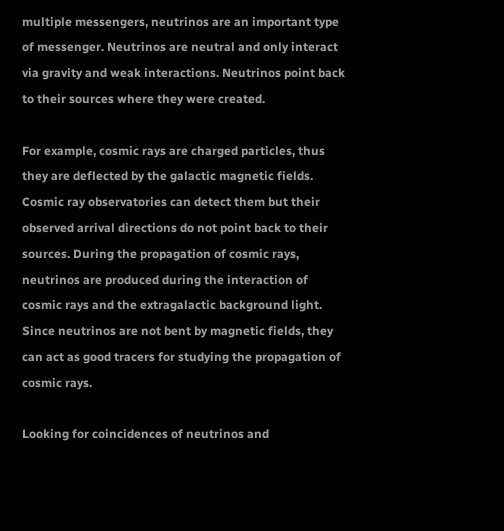multiple messengers, neutrinos are an important type of messenger. Neutrinos are neutral and only interact via gravity and weak interactions. Neutrinos point back to their sources where they were created.

For example, cosmic rays are charged particles, thus they are deflected by the galactic magnetic fields. Cosmic ray observatories can detect them but their observed arrival directions do not point back to their sources. During the propagation of cosmic rays, neutrinos are produced during the interaction of cosmic rays and the extragalactic background light. Since neutrinos are not bent by magnetic fields, they can act as good tracers for studying the propagation of cosmic rays.

Looking for coincidences of neutrinos and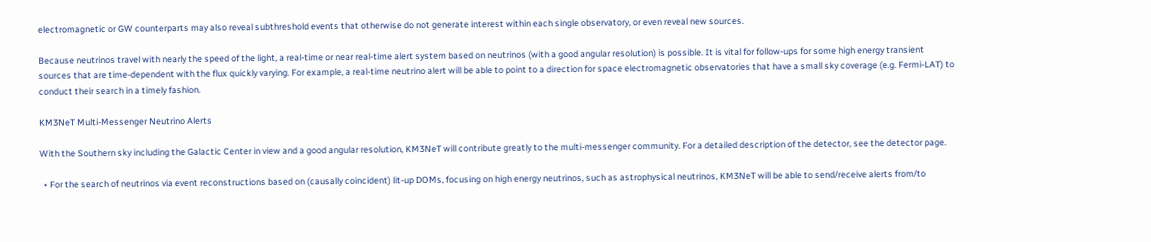electromagnetic or GW counterparts may also reveal subthreshold events that otherwise do not generate interest within each single observatory, or even reveal new sources.

Because neutrinos travel with nearly the speed of the light, a real-time or near real-time alert system based on neutrinos (with a good angular resolution) is possible. It is vital for follow-ups for some high energy transient sources that are time-dependent with the flux quickly varying. For example, a real-time neutrino alert will be able to point to a direction for space electromagnetic observatories that have a small sky coverage (e.g. Fermi-LAT) to conduct their search in a timely fashion.

KM3NeT Multi-Messenger Neutrino Alerts

With the Southern sky including the Galactic Center in view and a good angular resolution, KM3NeT will contribute greatly to the multi-messenger community. For a detailed description of the detector, see the detector page.

  • For the search of neutrinos via event reconstructions based on (causally coincident) lit-up DOMs, focusing on high energy neutrinos, such as astrophysical neutrinos, KM3NeT will be able to send/receive alerts from/to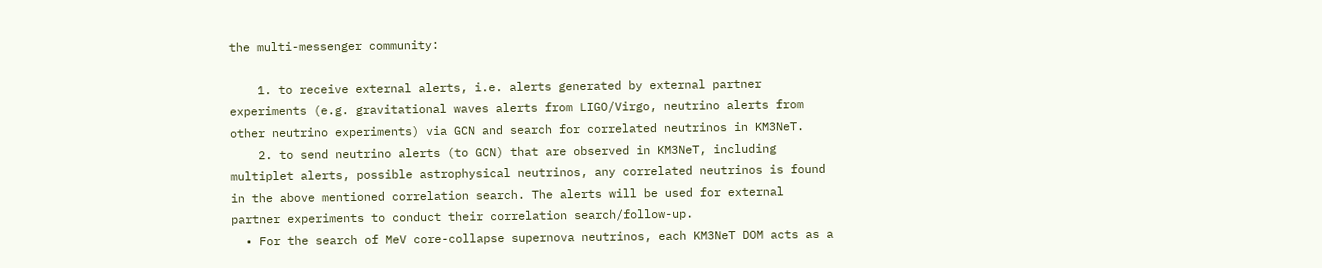the multi-messenger community:

    1. to receive external alerts, i.e. alerts generated by external partner experiments (e.g. gravitational waves alerts from LIGO/Virgo, neutrino alerts from other neutrino experiments) via GCN and search for correlated neutrinos in KM3NeT.
    2. to send neutrino alerts (to GCN) that are observed in KM3NeT, including multiplet alerts, possible astrophysical neutrinos, any correlated neutrinos is found in the above mentioned correlation search. The alerts will be used for external partner experiments to conduct their correlation search/follow-up.
  • For the search of MeV core-collapse supernova neutrinos, each KM3NeT DOM acts as a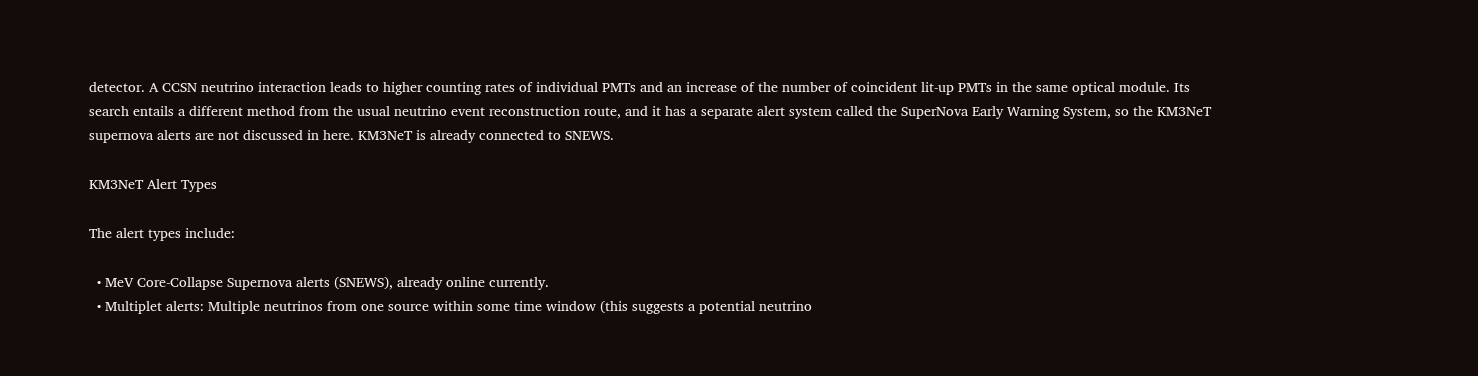detector. A CCSN neutrino interaction leads to higher counting rates of individual PMTs and an increase of the number of coincident lit-up PMTs in the same optical module. Its search entails a different method from the usual neutrino event reconstruction route, and it has a separate alert system called the SuperNova Early Warning System, so the KM3NeT supernova alerts are not discussed in here. KM3NeT is already connected to SNEWS.

KM3NeT Alert Types

The alert types include:

  • MeV Core-Collapse Supernova alerts (SNEWS), already online currently.
  • Multiplet alerts: Multiple neutrinos from one source within some time window (this suggests a potential neutrino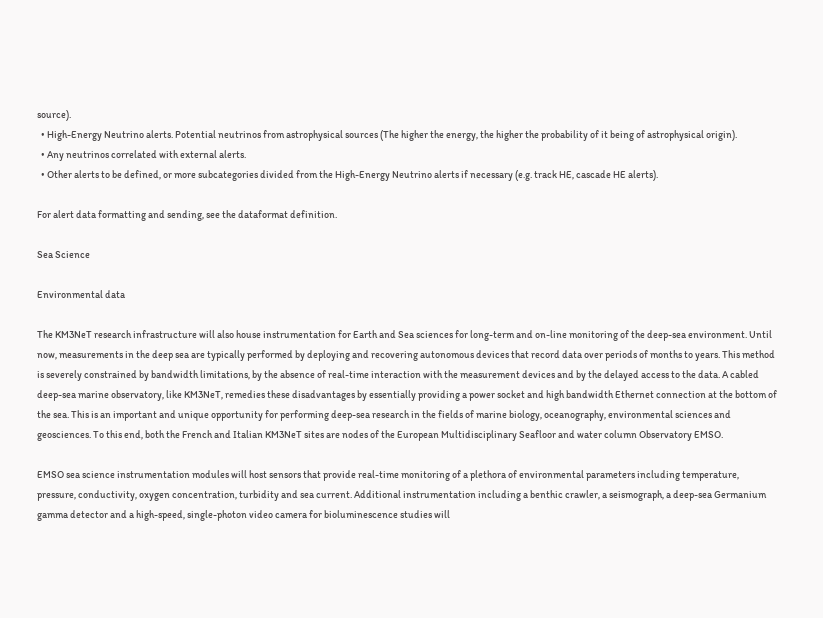source).
  • High-Energy Neutrino alerts. Potential neutrinos from astrophysical sources (The higher the energy, the higher the probability of it being of astrophysical origin).
  • Any neutrinos correlated with external alerts.
  • Other alerts to be defined, or more subcategories divided from the High-Energy Neutrino alerts if necessary (e.g. track HE, cascade HE alerts).

For alert data formatting and sending, see the dataformat definition.

Sea Science

Environmental data

The KM3NeT research infrastructure will also house instrumentation for Earth and Sea sciences for long-term and on-line monitoring of the deep-sea environment. Until now, measurements in the deep sea are typically performed by deploying and recovering autonomous devices that record data over periods of months to years. This method is severely constrained by bandwidth limitations, by the absence of real-time interaction with the measurement devices and by the delayed access to the data. A cabled deep-sea marine observatory, like KM3NeT, remedies these disadvantages by essentially providing a power socket and high bandwidth Ethernet connection at the bottom of the sea. This is an important and unique opportunity for performing deep-sea research in the fields of marine biology, oceanography, environmental sciences and geosciences. To this end, both the French and Italian KM3NeT sites are nodes of the European Multidisciplinary Seafloor and water column Observatory EMSO.

EMSO sea science instrumentation modules will host sensors that provide real-time monitoring of a plethora of environmental parameters including temperature, pressure, conductivity, oxygen concentration, turbidity and sea current. Additional instrumentation including a benthic crawler, a seismograph, a deep-sea Germanium gamma detector and a high-speed, single-photon video camera for bioluminescence studies will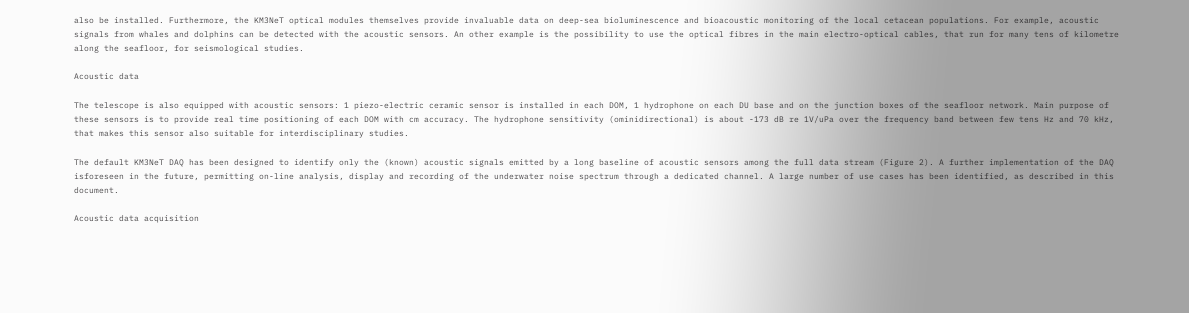also be installed. Furthermore, the KM3NeT optical modules themselves provide invaluable data on deep-sea bioluminescence and bioacoustic monitoring of the local cetacean populations. For example, acoustic signals from whales and dolphins can be detected with the acoustic sensors. An other example is the possibility to use the optical fibres in the main electro-optical cables, that run for many tens of kilometre along the seafloor, for seismological studies.

Acoustic data

The telescope is also equipped with acoustic sensors: 1 piezo-electric ceramic sensor is installed in each DOM, 1 hydrophone on each DU base and on the junction boxes of the seafloor network. Main purpose of these sensors is to provide real time positioning of each DOM with cm accuracy. The hydrophone sensitivity (ominidirectional) is about -173 dB re 1V/uPa over the frequency band between few tens Hz and 70 kHz, that makes this sensor also suitable for interdisciplinary studies.

The default KM3NeT DAQ has been designed to identify only the (known) acoustic signals emitted by a long baseline of acoustic sensors among the full data stream (Figure 2). A further implementation of the DAQ isforeseen in the future, permitting on-line analysis, display and recording of the underwater noise spectrum through a dedicated channel. A large number of use cases has been identified, as described in this document.

Acoustic data acquisition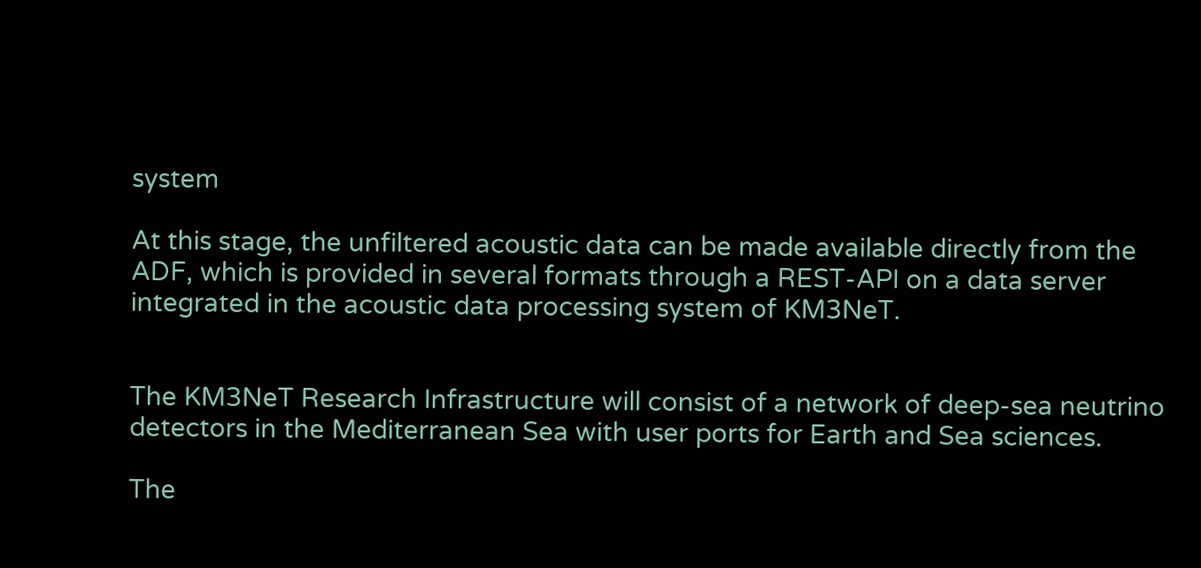system

At this stage, the unfiltered acoustic data can be made available directly from the ADF, which is provided in several formats through a REST-API on a data server integrated in the acoustic data processing system of KM3NeT.


The KM3NeT Research Infrastructure will consist of a network of deep-sea neutrino detectors in the Mediterranean Sea with user ports for Earth and Sea sciences.

The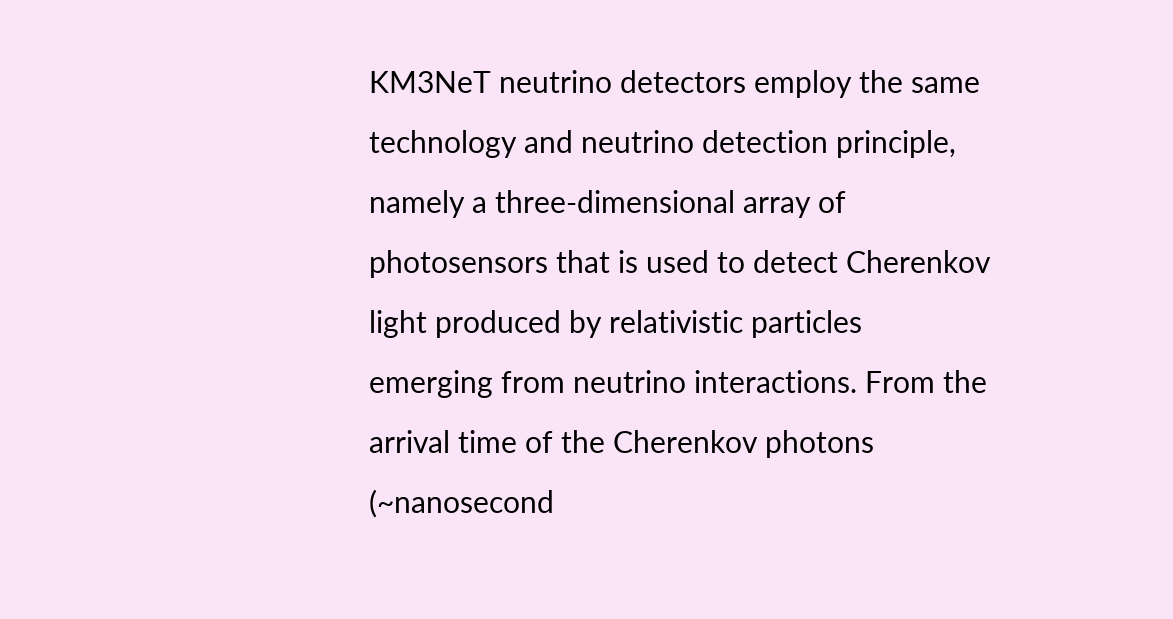KM3NeT neutrino detectors employ the same technology and neutrino detection principle, namely a three-dimensional array of photosensors that is used to detect Cherenkov light produced by relativistic particles emerging from neutrino interactions. From the arrival time of the Cherenkov photons (~nanosecond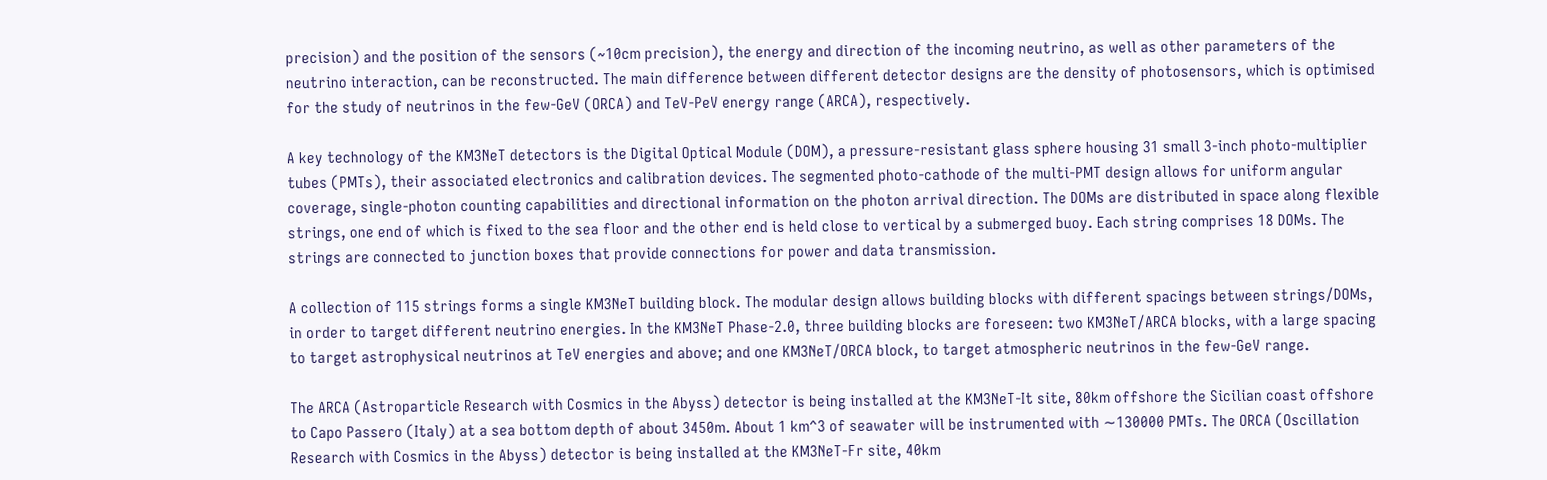precision) and the position of the sensors (~10cm precision), the energy and direction of the incoming neutrino, as well as other parameters of the neutrino interaction, can be reconstructed. The main difference between different detector designs are the density of photosensors, which is optimised for the study of neutrinos in the few-GeV (ORCA) and TeV-PeV energy range (ARCA), respectively.

A key technology of the KM3NeT detectors is the Digital Optical Module (DOM), a pressure-resistant glass sphere housing 31 small 3-inch photo-multiplier tubes (PMTs), their associated electronics and calibration devices. The segmented photo-cathode of the multi-PMT design allows for uniform angular coverage, single-photon counting capabilities and directional information on the photon arrival direction. The DOMs are distributed in space along flexible strings, one end of which is fixed to the sea floor and the other end is held close to vertical by a submerged buoy. Each string comprises 18 DOMs. The strings are connected to junction boxes that provide connections for power and data transmission.

A collection of 115 strings forms a single KM3NeT building block. The modular design allows building blocks with different spacings between strings/DOMs, in order to target different neutrino energies. In the KM3NeT Phase-2.0, three building blocks are foreseen: two KM3NeT/ARCA blocks, with a large spacing to target astrophysical neutrinos at TeV energies and above; and one KM3NeT/ORCA block, to target atmospheric neutrinos in the few-GeV range.

The ARCA (Astroparticle Research with Cosmics in the Abyss) detector is being installed at the KM3NeT-It site, 80km offshore the Sicilian coast offshore to Capo Passero (Italy) at a sea bottom depth of about 3450m. About 1 km^3 of seawater will be instrumented with ∼130000 PMTs. The ORCA (Oscillation Research with Cosmics in the Abyss) detector is being installed at the KM3NeT-Fr site, 40km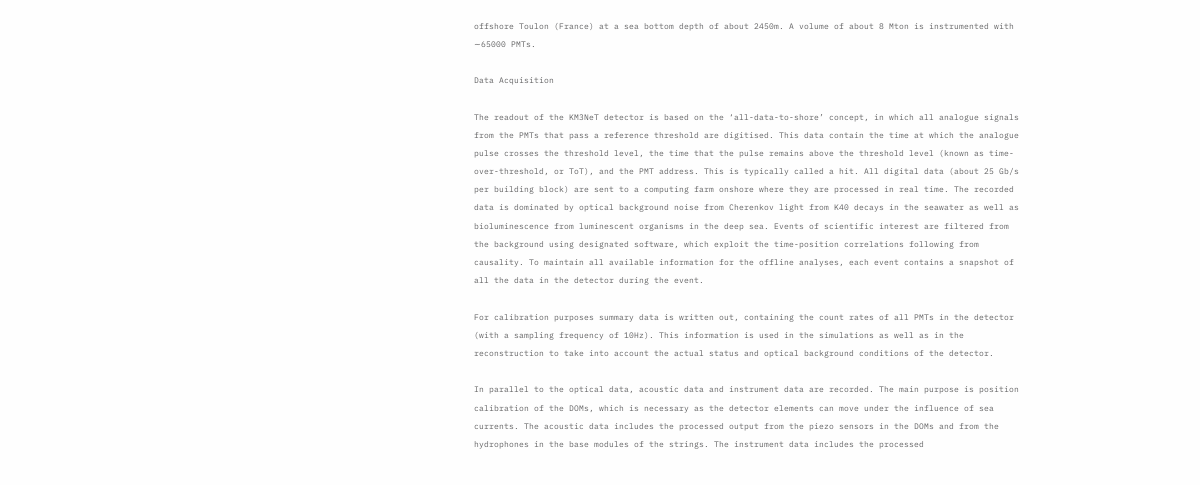offshore Toulon (France) at a sea bottom depth of about 2450m. A volume of about 8 Mton is instrumented with ∼65000 PMTs.

Data Acquisition

The readout of the KM3NeT detector is based on the ‘all-data-to-shore’ concept, in which all analogue signals from the PMTs that pass a reference threshold are digitised. This data contain the time at which the analogue pulse crosses the threshold level, the time that the pulse remains above the threshold level (known as time-over-threshold, or ToT), and the PMT address. This is typically called a hit. All digital data (about 25 Gb/s per building block) are sent to a computing farm onshore where they are processed in real time. The recorded data is dominated by optical background noise from Cherenkov light from K40 decays in the seawater as well as bioluminescence from luminescent organisms in the deep sea. Events of scientific interest are filtered from the background using designated software, which exploit the time-position correlations following from causality. To maintain all available information for the offline analyses, each event contains a snapshot of all the data in the detector during the event.

For calibration purposes summary data is written out, containing the count rates of all PMTs in the detector (with a sampling frequency of 10Hz). This information is used in the simulations as well as in the reconstruction to take into account the actual status and optical background conditions of the detector.

In parallel to the optical data, acoustic data and instrument data are recorded. The main purpose is position calibration of the DOMs, which is necessary as the detector elements can move under the influence of sea currents. The acoustic data includes the processed output from the piezo sensors in the DOMs and from the hydrophones in the base modules of the strings. The instrument data includes the processed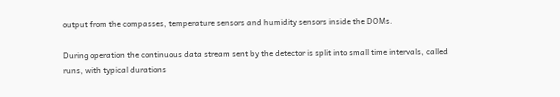output from the compasses, temperature sensors and humidity sensors inside the DOMs.

During operation the continuous data stream sent by the detector is split into small time intervals, called runs, with typical durations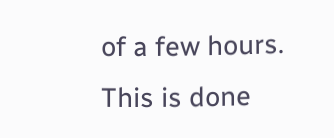of a few hours. This is done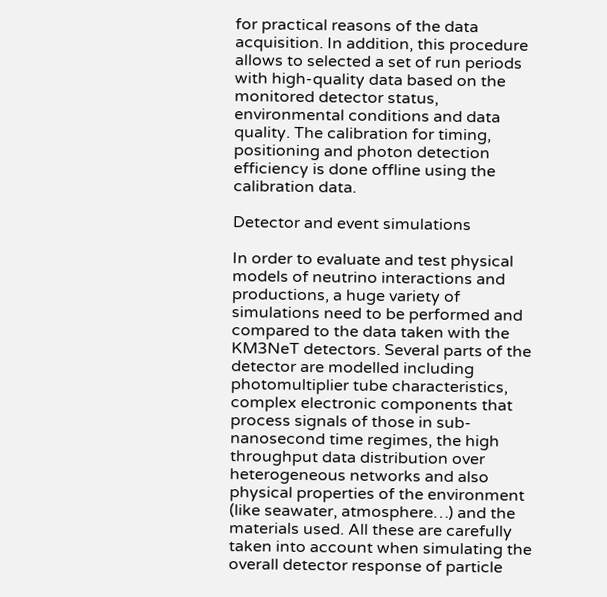for practical reasons of the data acquisition. In addition, this procedure allows to selected a set of run periods with high-quality data based on the monitored detector status, environmental conditions and data quality. The calibration for timing, positioning and photon detection efficiency is done offline using the calibration data.

Detector and event simulations

In order to evaluate and test physical models of neutrino interactions and productions, a huge variety of simulations need to be performed and compared to the data taken with the KM3NeT detectors. Several parts of the detector are modelled including photomultiplier tube characteristics, complex electronic components that process signals of those in sub-nanosecond time regimes, the high throughput data distribution over heterogeneous networks and also physical properties of the environment (like seawater, atmosphere…) and the materials used. All these are carefully taken into account when simulating the overall detector response of particle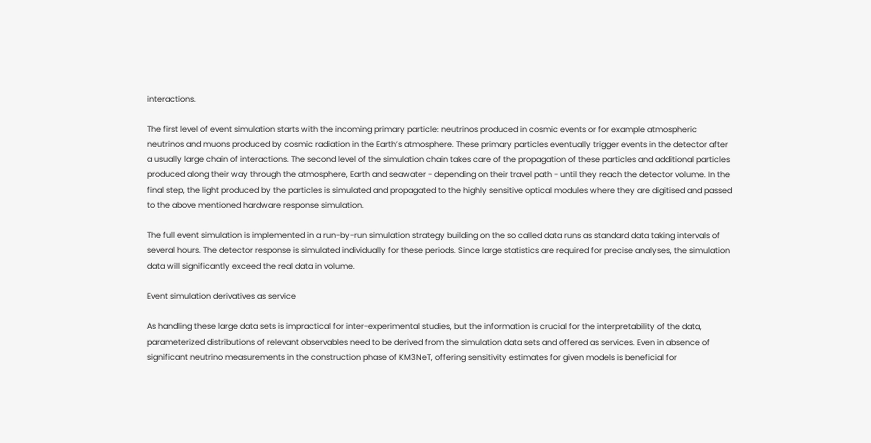interactions.

The first level of event simulation starts with the incoming primary particle: neutrinos produced in cosmic events or for example atmospheric neutrinos and muons produced by cosmic radiation in the Earth’s atmosphere. These primary particles eventually trigger events in the detector after a usually large chain of interactions. The second level of the simulation chain takes care of the propagation of these particles and additional particles produced along their way through the atmosphere, Earth and seawater - depending on their travel path - until they reach the detector volume. In the final step, the light produced by the particles is simulated and propagated to the highly sensitive optical modules where they are digitised and passed to the above mentioned hardware response simulation.

The full event simulation is implemented in a run-by-run simulation strategy building on the so called data runs as standard data taking intervals of several hours. The detector response is simulated individually for these periods. Since large statistics are required for precise analyses, the simulation data will significantly exceed the real data in volume.

Event simulation derivatives as service

As handling these large data sets is impractical for inter-experimental studies, but the information is crucial for the interpretability of the data, parameterized distributions of relevant observables need to be derived from the simulation data sets and offered as services. Even in absence of significant neutrino measurements in the construction phase of KM3NeT, offering sensitivity estimates for given models is beneficial for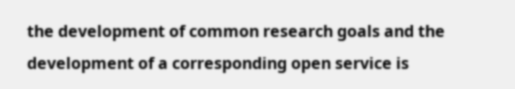the development of common research goals and the development of a corresponding open service is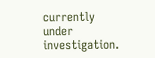currently under investigation.